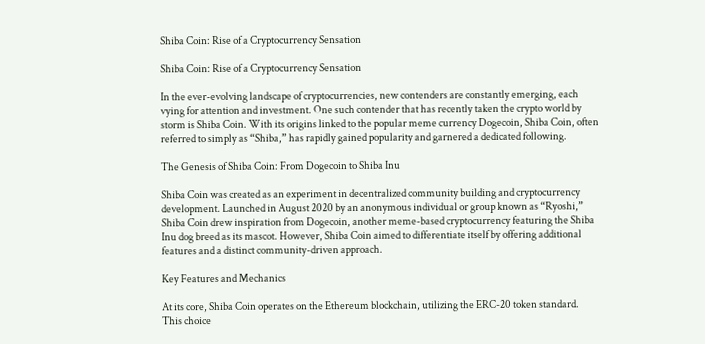Shiba Coin: Rise of a Cryptocurrency Sensation

Shiba Coin: Rise of a Cryptocurrency Sensation

In the ever-evolving landscape of cryptocurrencies, new contenders are constantly emerging, each vying for attention and investment. One such contender that has recently taken the crypto world by storm is Shiba Coin. With its origins linked to the popular meme currency Dogecoin, Shiba Coin, often referred to simply as “Shiba,” has rapidly gained popularity and garnered a dedicated following.

The Genesis of Shiba Coin: From Dogecoin to Shiba Inu

Shiba Coin was created as an experiment in decentralized community building and cryptocurrency development. Launched in August 2020 by an anonymous individual or group known as “Ryoshi,” Shiba Coin drew inspiration from Dogecoin, another meme-based cryptocurrency featuring the Shiba Inu dog breed as its mascot. However, Shiba Coin aimed to differentiate itself by offering additional features and a distinct community-driven approach.

Key Features and Mechanics

At its core, Shiba Coin operates on the Ethereum blockchain, utilizing the ERC-20 token standard. This choice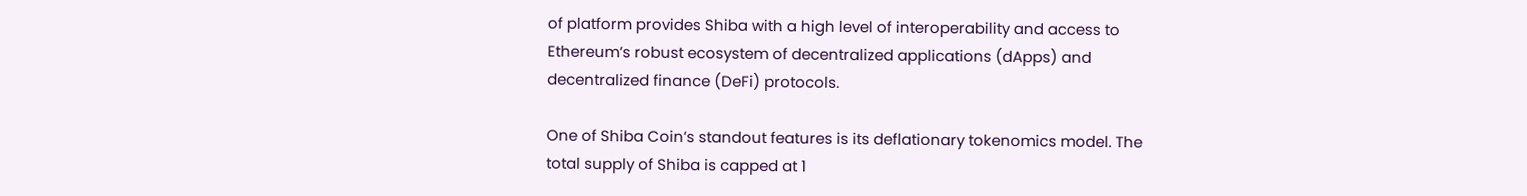of platform provides Shiba with a high level of interoperability and access to Ethereum’s robust ecosystem of decentralized applications (dApps) and decentralized finance (DeFi) protocols.

One of Shiba Coin’s standout features is its deflationary tokenomics model. The total supply of Shiba is capped at 1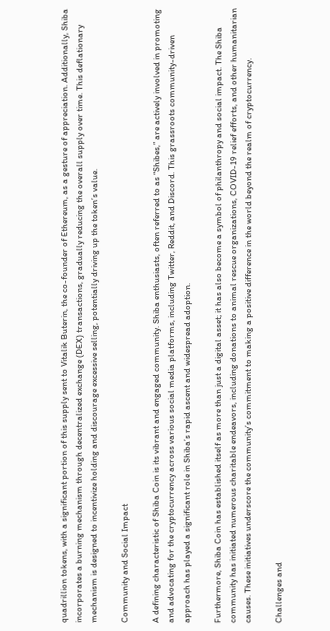quadrillion tokens, with a significant portion of this supply sent to Vitalik Buterin, the co-founder of Ethereum, as a gesture of appreciation. Additionally, Shiba incorporates a burning mechanism through decentralized exchange (DEX) transactions, gradually reducing the overall supply over time. This deflationary mechanism is designed to incentivize holding and discourage excessive selling, potentially driving up the token’s value.

Community and Social Impact

A defining characteristic of Shiba Coin is its vibrant and engaged community. Shiba enthusiasts, often referred to as “Shibes,” are actively involved in promoting and advocating for the cryptocurrency across various social media platforms, including Twitter, Reddit, and Discord. This grassroots community-driven approach has played a significant role in Shiba’s rapid ascent and widespread adoption.

Furthermore, Shiba Coin has established itself as more than just a digital asset; it has also become a symbol of philanthropy and social impact. The Shiba community has initiated numerous charitable endeavors, including donations to animal rescue organizations, COVID-19 relief efforts, and other humanitarian causes. These initiatives underscore the community’s commitment to making a positive difference in the world beyond the realm of cryptocurrency.

Challenges and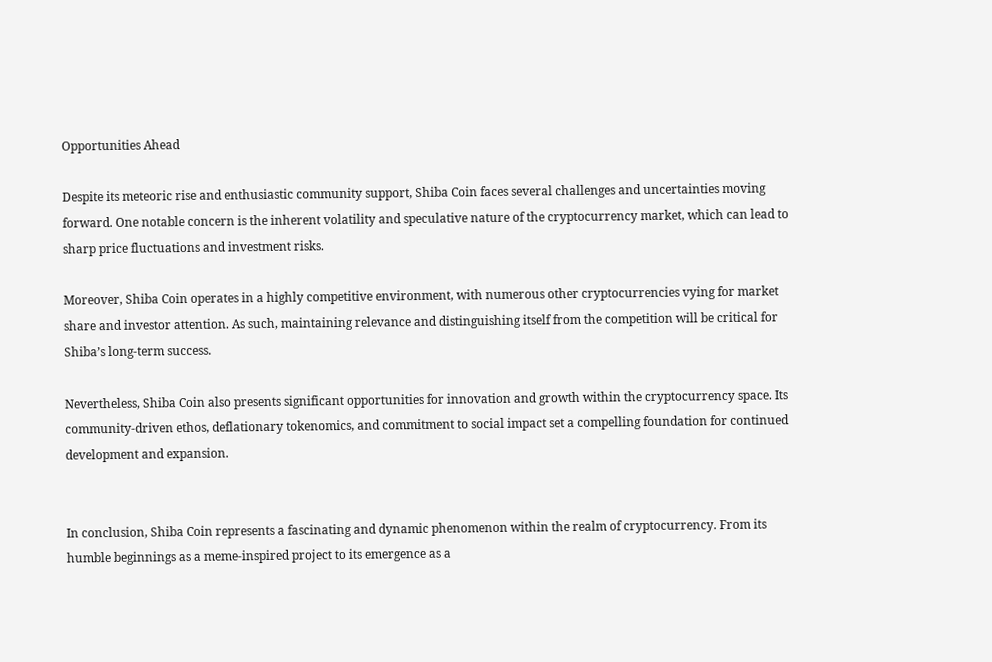Opportunities Ahead

Despite its meteoric rise and enthusiastic community support, Shiba Coin faces several challenges and uncertainties moving forward. One notable concern is the inherent volatility and speculative nature of the cryptocurrency market, which can lead to sharp price fluctuations and investment risks.

Moreover, Shiba Coin operates in a highly competitive environment, with numerous other cryptocurrencies vying for market share and investor attention. As such, maintaining relevance and distinguishing itself from the competition will be critical for Shiba’s long-term success.

Nevertheless, Shiba Coin also presents significant opportunities for innovation and growth within the cryptocurrency space. Its community-driven ethos, deflationary tokenomics, and commitment to social impact set a compelling foundation for continued development and expansion.


In conclusion, Shiba Coin represents a fascinating and dynamic phenomenon within the realm of cryptocurrency. From its humble beginnings as a meme-inspired project to its emergence as a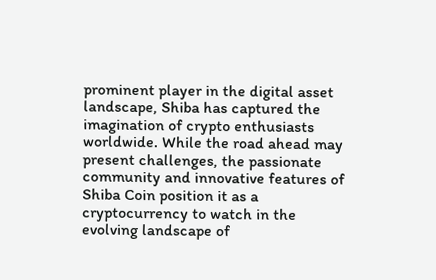prominent player in the digital asset landscape, Shiba has captured the imagination of crypto enthusiasts worldwide. While the road ahead may present challenges, the passionate community and innovative features of Shiba Coin position it as a cryptocurrency to watch in the evolving landscape of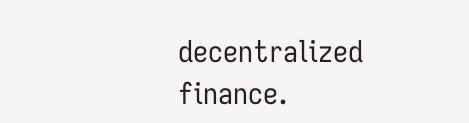decentralized finance.